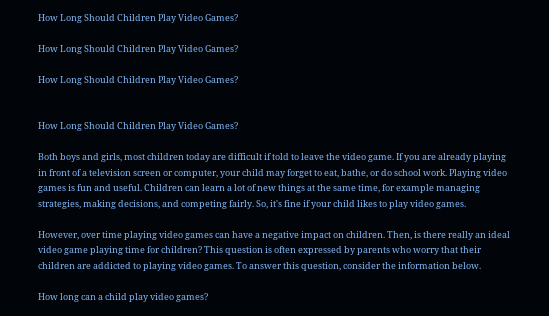How Long Should Children Play Video Games?

How Long Should Children Play Video Games?

How Long Should Children Play Video Games?


How Long Should Children Play Video Games?

Both boys and girls, most children today are difficult if told to leave the video game. If you are already playing in front of a television screen or computer, your child may forget to eat, bathe, or do school work. Playing video games is fun and useful. Children can learn a lot of new things at the same time, for example managing strategies, making decisions, and competing fairly. So, it's fine if your child likes to play video games.

However, over time playing video games can have a negative impact on children. Then, is there really an ideal video game playing time for children? This question is often expressed by parents who worry that their children are addicted to playing video games. To answer this question, consider the information below.

How long can a child play video games?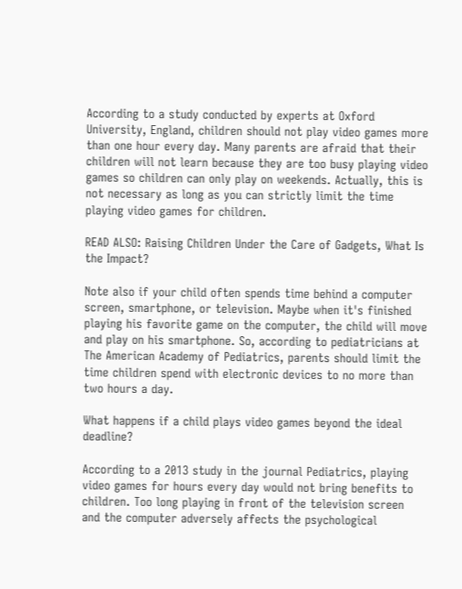According to a study conducted by experts at Oxford University, England, children should not play video games more than one hour every day. Many parents are afraid that their children will not learn because they are too busy playing video games so children can only play on weekends. Actually, this is not necessary as long as you can strictly limit the time playing video games for children.

READ ALSO: Raising Children Under the Care of Gadgets, What Is the Impact?

Note also if your child often spends time behind a computer screen, smartphone, or television. Maybe when it's finished playing his favorite game on the computer, the child will move and play on his smartphone. So, according to pediatricians at The American Academy of Pediatrics, parents should limit the time children spend with electronic devices to no more than two hours a day.

What happens if a child plays video games beyond the ideal deadline?

According to a 2013 study in the journal Pediatrics, playing video games for hours every day would not bring benefits to children. Too long playing in front of the television screen and the computer adversely affects the psychological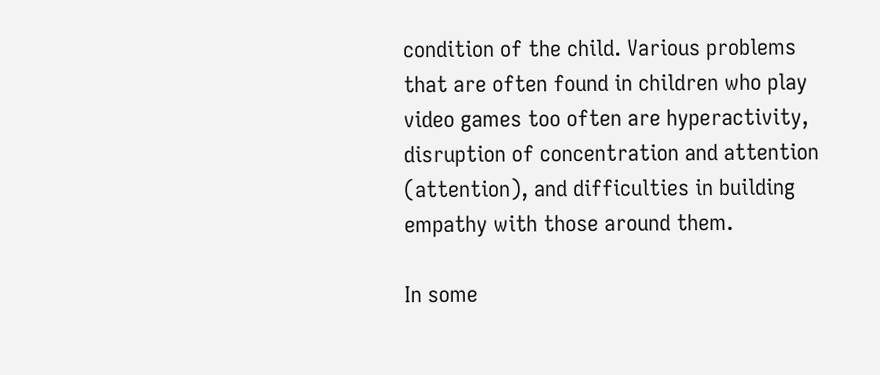condition of the child. Various problems that are often found in children who play video games too often are hyperactivity, disruption of concentration and attention (attention), and difficulties in building empathy with those around them.

In some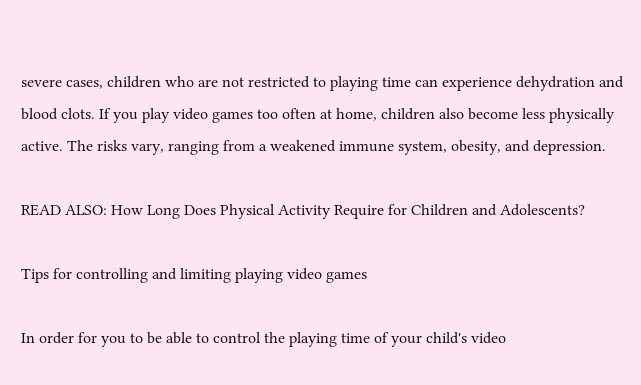severe cases, children who are not restricted to playing time can experience dehydration and blood clots. If you play video games too often at home, children also become less physically active. The risks vary, ranging from a weakened immune system, obesity, and depression.

READ ALSO: How Long Does Physical Activity Require for Children and Adolescents?

Tips for controlling and limiting playing video games

In order for you to be able to control the playing time of your child's video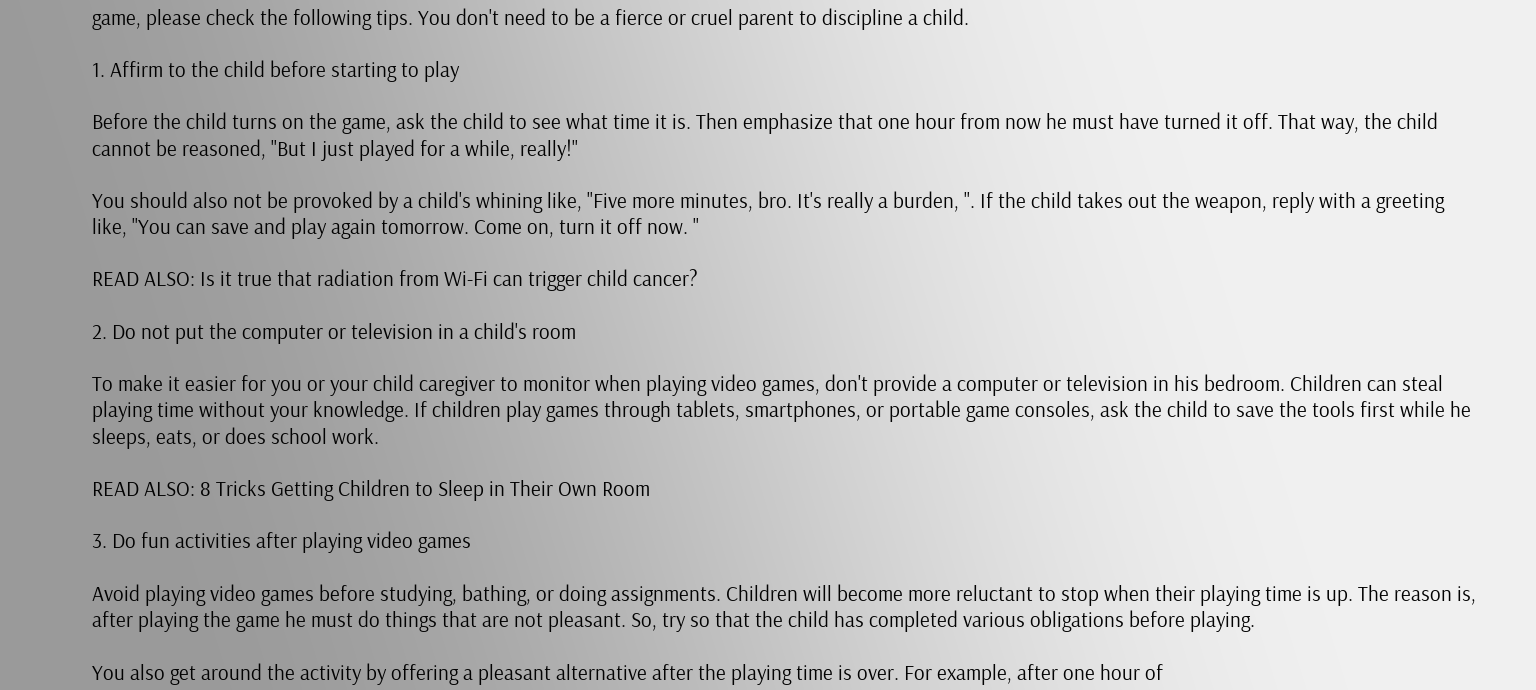game, please check the following tips. You don't need to be a fierce or cruel parent to discipline a child.

1. Affirm to the child before starting to play

Before the child turns on the game, ask the child to see what time it is. Then emphasize that one hour from now he must have turned it off. That way, the child cannot be reasoned, "But I just played for a while, really!"

You should also not be provoked by a child's whining like, "Five more minutes, bro. It's really a burden, ". If the child takes out the weapon, reply with a greeting like, "You can save and play again tomorrow. Come on, turn it off now. "

READ ALSO: Is it true that radiation from Wi-Fi can trigger child cancer?

2. Do not put the computer or television in a child's room

To make it easier for you or your child caregiver to monitor when playing video games, don't provide a computer or television in his bedroom. Children can steal playing time without your knowledge. If children play games through tablets, smartphones, or portable game consoles, ask the child to save the tools first while he sleeps, eats, or does school work.

READ ALSO: 8 Tricks Getting Children to Sleep in Their Own Room

3. Do fun activities after playing video games

Avoid playing video games before studying, bathing, or doing assignments. Children will become more reluctant to stop when their playing time is up. The reason is, after playing the game he must do things that are not pleasant. So, try so that the child has completed various obligations before playing.

You also get around the activity by offering a pleasant alternative after the playing time is over. For example, after one hour of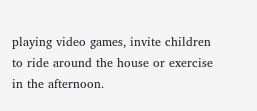playing video games, invite children to ride around the house or exercise in the afternoon.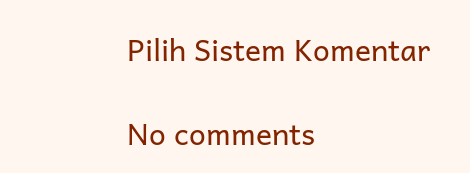Pilih Sistem Komentar

No comments